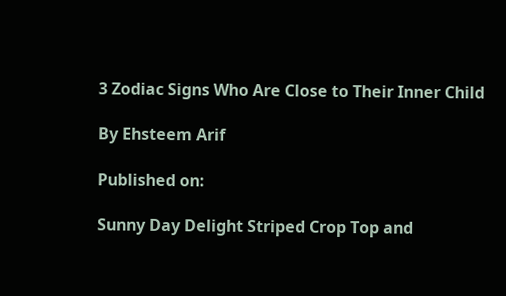3 Zodiac Signs Who Are Close to Their Inner Child

By Ehsteem Arif

Published on:

Sunny Day Delight Striped Crop Top and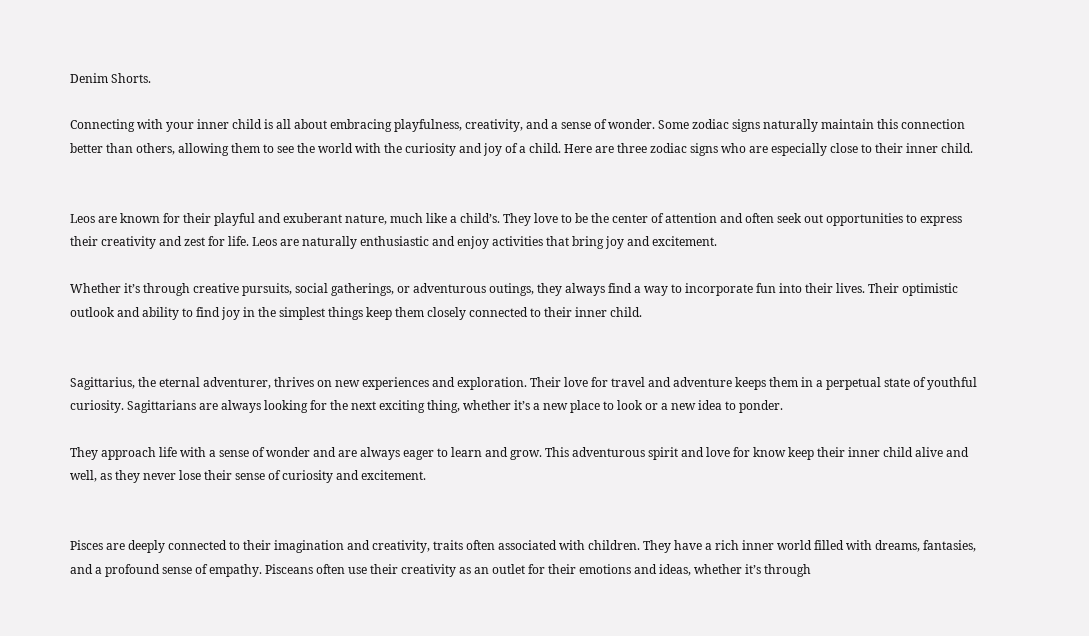Denim Shorts.

Connecting with your inner child is all about embracing playfulness, creativity, and a sense of wonder. Some zodiac signs naturally maintain this connection better than others, allowing them to see the world with the curiosity and joy of a child. Here are three zodiac signs who are especially close to their inner child.


Leos are known for their playful and exuberant nature, much like a child’s. They love to be the center of attention and often seek out opportunities to express their creativity and zest for life. Leos are naturally enthusiastic and enjoy activities that bring joy and excitement.

Whether it’s through creative pursuits, social gatherings, or adventurous outings, they always find a way to incorporate fun into their lives. Their optimistic outlook and ability to find joy in the simplest things keep them closely connected to their inner child.


Sagittarius, the eternal adventurer, thrives on new experiences and exploration. Their love for travel and adventure keeps them in a perpetual state of youthful curiosity. Sagittarians are always looking for the next exciting thing, whether it’s a new place to look or a new idea to ponder.

They approach life with a sense of wonder and are always eager to learn and grow. This adventurous spirit and love for know keep their inner child alive and well, as they never lose their sense of curiosity and excitement.


Pisces are deeply connected to their imagination and creativity, traits often associated with children. They have a rich inner world filled with dreams, fantasies, and a profound sense of empathy. Pisceans often use their creativity as an outlet for their emotions and ideas, whether it’s through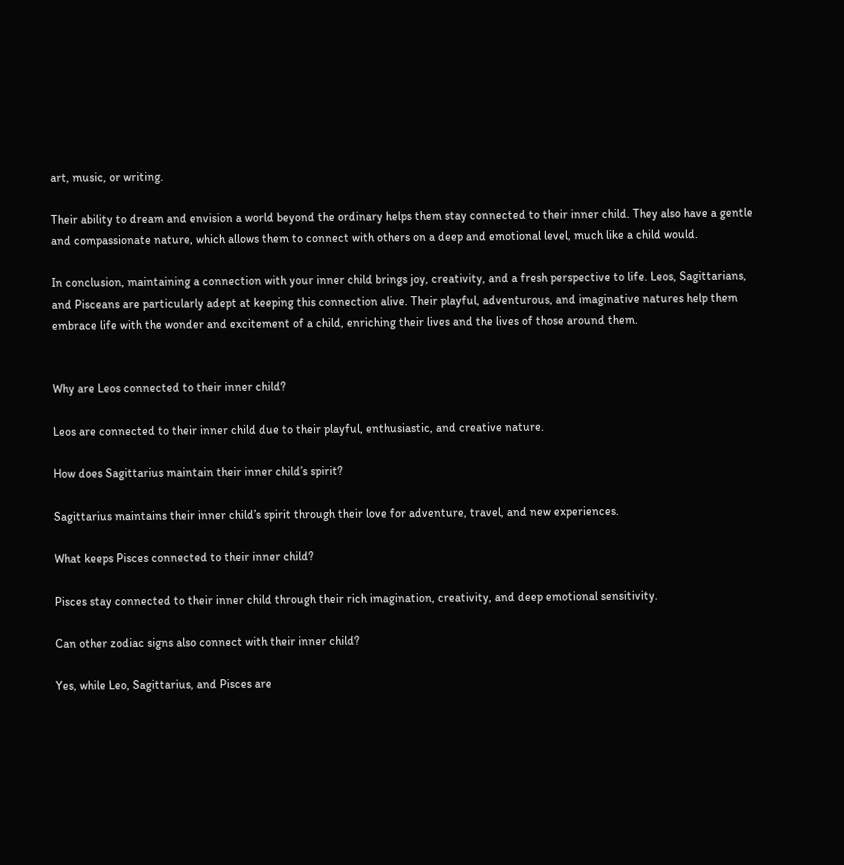art, music, or writing.

Their ability to dream and envision a world beyond the ordinary helps them stay connected to their inner child. They also have a gentle and compassionate nature, which allows them to connect with others on a deep and emotional level, much like a child would.

In conclusion, maintaining a connection with your inner child brings joy, creativity, and a fresh perspective to life. Leos, Sagittarians, and Pisceans are particularly adept at keeping this connection alive. Their playful, adventurous, and imaginative natures help them embrace life with the wonder and excitement of a child, enriching their lives and the lives of those around them.


Why are Leos connected to their inner child?

Leos are connected to their inner child due to their playful, enthusiastic, and creative nature.

How does Sagittarius maintain their inner child’s spirit?

Sagittarius maintains their inner child’s spirit through their love for adventure, travel, and new experiences.

What keeps Pisces connected to their inner child?

Pisces stay connected to their inner child through their rich imagination, creativity, and deep emotional sensitivity.

Can other zodiac signs also connect with their inner child?

Yes, while Leo, Sagittarius, and Pisces are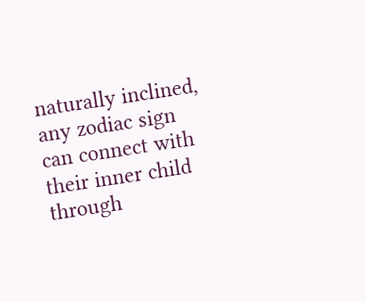naturally inclined, any zodiac sign can connect with their inner child through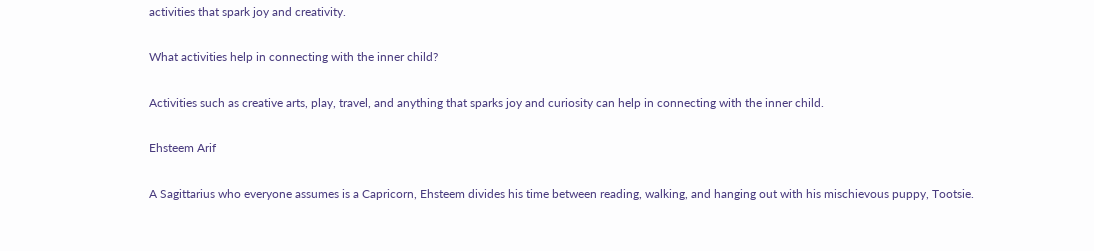activities that spark joy and creativity.

What activities help in connecting with the inner child?

Activities such as creative arts, play, travel, and anything that sparks joy and curiosity can help in connecting with the inner child.

Ehsteem Arif

A Sagittarius who everyone assumes is a Capricorn, Ehsteem divides his time between reading, walking, and hanging out with his mischievous puppy, Tootsie.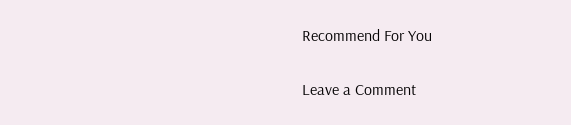Recommend For You

Leave a Comment